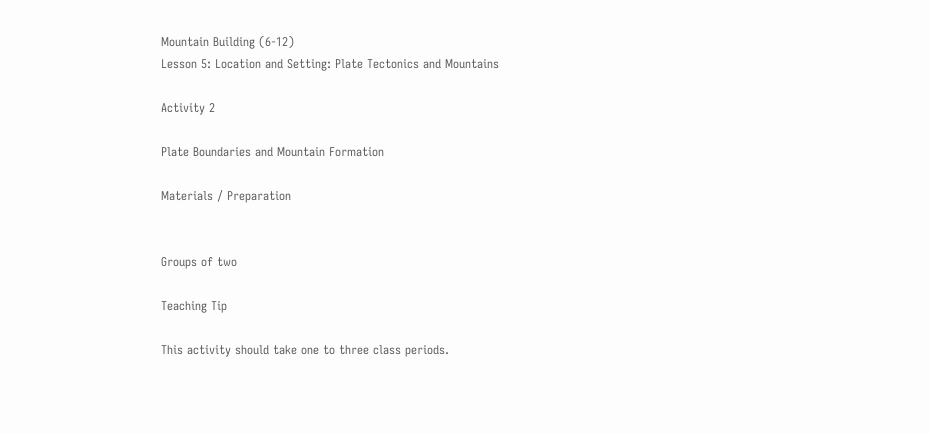Mountain Building (6-12)
Lesson 5: Location and Setting: Plate Tectonics and Mountains

Activity 2

Plate Boundaries and Mountain Formation

Materials / Preparation


Groups of two

Teaching Tip

This activity should take one to three class periods.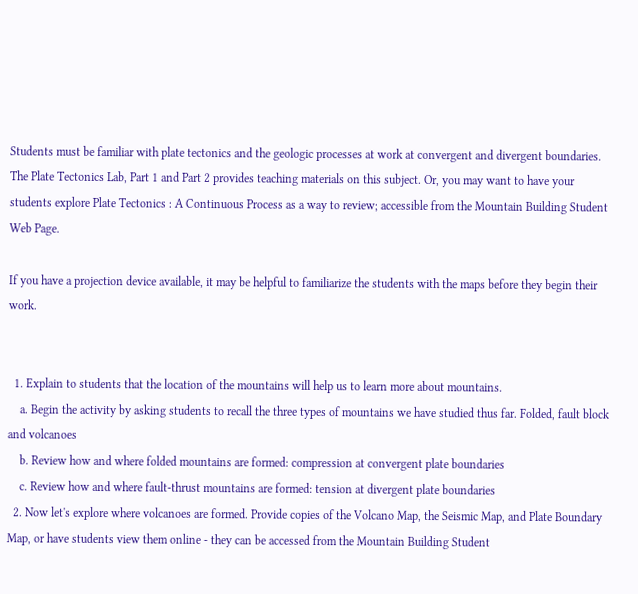Students must be familiar with plate tectonics and the geologic processes at work at convergent and divergent boundaries. The Plate Tectonics Lab, Part 1 and Part 2 provides teaching materials on this subject. Or, you may want to have your students explore Plate Tectonics : A Continuous Process as a way to review; accessible from the Mountain Building Student Web Page.

If you have a projection device available, it may be helpful to familiarize the students with the maps before they begin their work.


  1. Explain to students that the location of the mountains will help us to learn more about mountains.
    a. Begin the activity by asking students to recall the three types of mountains we have studied thus far. Folded, fault block and volcanoes
    b. Review how and where folded mountains are formed: compression at convergent plate boundaries
    c. Review how and where fault-thrust mountains are formed: tension at divergent plate boundaries
  2. Now let's explore where volcanoes are formed. Provide copies of the Volcano Map, the Seismic Map, and Plate Boundary Map, or have students view them online - they can be accessed from the Mountain Building Student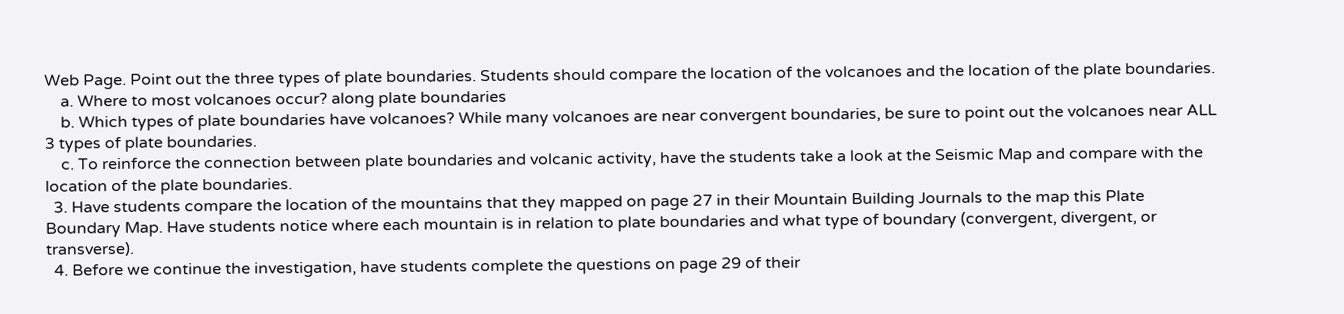Web Page. Point out the three types of plate boundaries. Students should compare the location of the volcanoes and the location of the plate boundaries.
    a. Where to most volcanoes occur? along plate boundaries
    b. Which types of plate boundaries have volcanoes? While many volcanoes are near convergent boundaries, be sure to point out the volcanoes near ALL 3 types of plate boundaries.
    c. To reinforce the connection between plate boundaries and volcanic activity, have the students take a look at the Seismic Map and compare with the location of the plate boundaries.
  3. Have students compare the location of the mountains that they mapped on page 27 in their Mountain Building Journals to the map this Plate Boundary Map. Have students notice where each mountain is in relation to plate boundaries and what type of boundary (convergent, divergent, or transverse).
  4. Before we continue the investigation, have students complete the questions on page 29 of their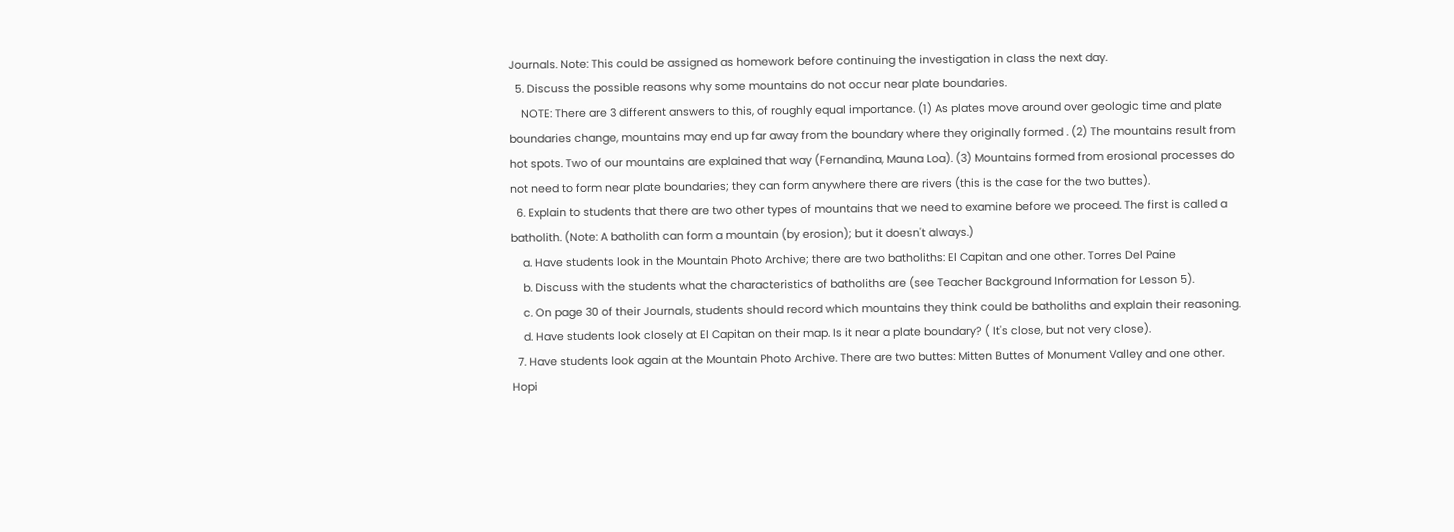Journals. Note: This could be assigned as homework before continuing the investigation in class the next day.
  5. Discuss the possible reasons why some mountains do not occur near plate boundaries.
    NOTE: There are 3 different answers to this, of roughly equal importance. (1) As plates move around over geologic time and plate boundaries change, mountains may end up far away from the boundary where they originally formed . (2) The mountains result from hot spots. Two of our mountains are explained that way (Fernandina, Mauna Loa). (3) Mountains formed from erosional processes do not need to form near plate boundaries; they can form anywhere there are rivers (this is the case for the two buttes).
  6. Explain to students that there are two other types of mountains that we need to examine before we proceed. The first is called a batholith. (Note: A batholith can form a mountain (by erosion); but it doesn't always.)
    a. Have students look in the Mountain Photo Archive; there are two batholiths: El Capitan and one other. Torres Del Paine
    b. Discuss with the students what the characteristics of batholiths are (see Teacher Background Information for Lesson 5).
    c. On page 30 of their Journals, students should record which mountains they think could be batholiths and explain their reasoning.
    d. Have students look closely at El Capitan on their map. Is it near a plate boundary? ( It's close, but not very close).
  7. Have students look again at the Mountain Photo Archive. There are two buttes: Mitten Buttes of Monument Valley and one other. Hopi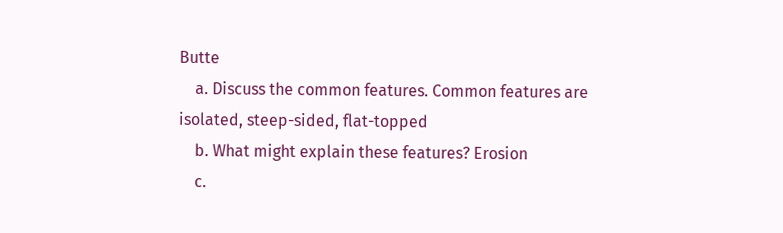Butte
    a. Discuss the common features. Common features are isolated, steep-sided, flat-topped
    b. What might explain these features? Erosion
    c.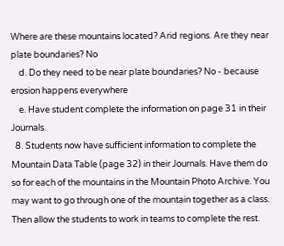Where are these mountains located? Arid regions. Are they near plate boundaries? No
    d. Do they need to be near plate boundaries? No - because erosion happens everywhere
    e. Have student complete the information on page 31 in their Journals.
  8. Students now have sufficient information to complete the Mountain Data Table (page 32) in their Journals. Have them do so for each of the mountains in the Mountain Photo Archive. You may want to go through one of the mountain together as a class. Then allow the students to work in teams to complete the rest.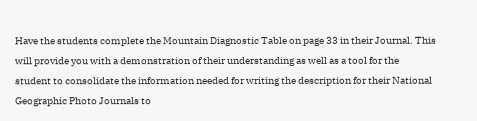Have the students complete the Mountain Diagnostic Table on page 33 in their Journal. This will provide you with a demonstration of their understanding as well as a tool for the student to consolidate the information needed for writing the description for their National Geographic Photo Journals to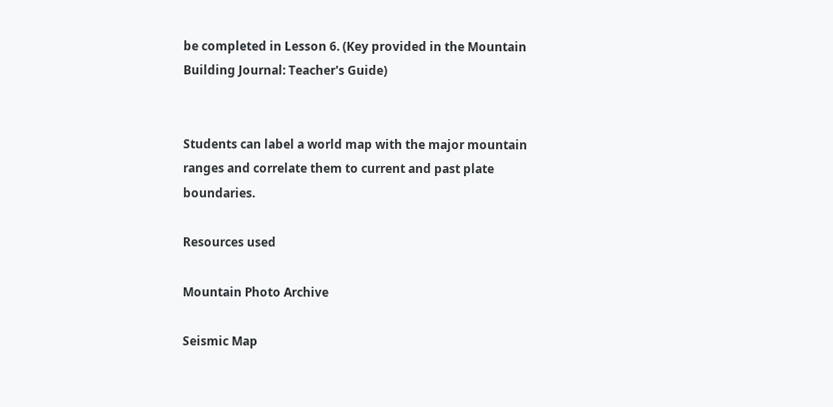be completed in Lesson 6. (Key provided in the Mountain Building Journal: Teacher's Guide)


Students can label a world map with the major mountain ranges and correlate them to current and past plate boundaries.

Resources used

Mountain Photo Archive

Seismic Map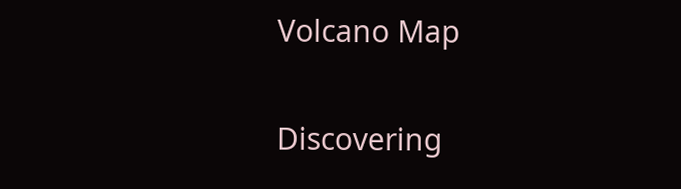Volcano Map

Discovering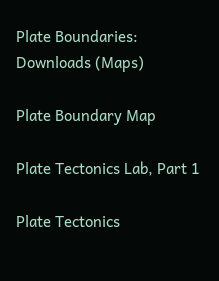Plate Boundaries: Downloads (Maps)

Plate Boundary Map

Plate Tectonics Lab, Part 1

Plate Tectonics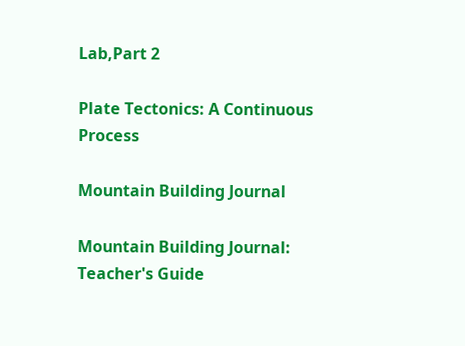Lab,Part 2

Plate Tectonics: A Continuous Process

Mountain Building Journal

Mountain Building Journal: Teacher's Guide